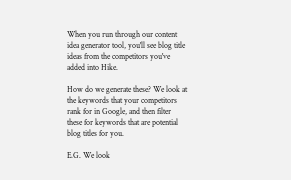When you run through our content idea generator tool, you'll see blog title ideas from the competitors you've added into Hike.

How do we generate these? We look at the keywords that your competitors rank for in Google, and then filter these for keywords that are potential blog titles for you.

E.G. We look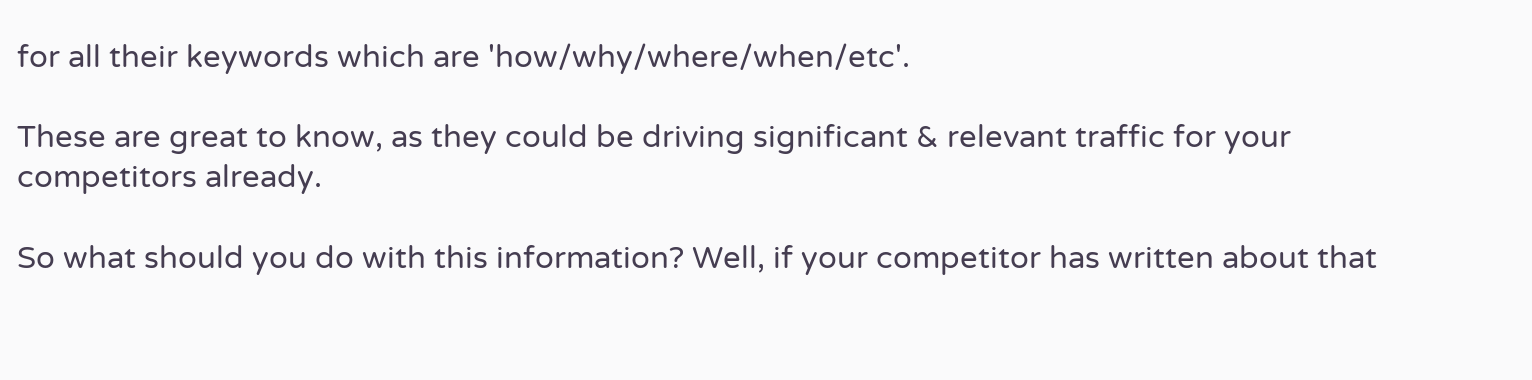for all their keywords which are 'how/why/where/when/etc'.

These are great to know, as they could be driving significant & relevant traffic for your competitors already.

So what should you do with this information? Well, if your competitor has written about that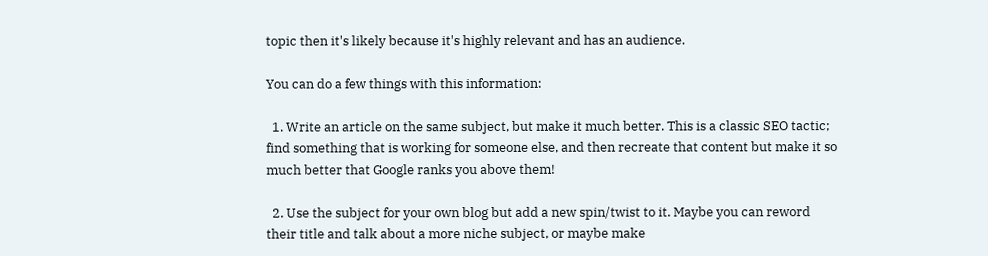topic then it's likely because it's highly relevant and has an audience.

You can do a few things with this information:

  1. Write an article on the same subject, but make it much better. This is a classic SEO tactic; find something that is working for someone else, and then recreate that content but make it so much better that Google ranks you above them!

  2. Use the subject for your own blog but add a new spin/twist to it. Maybe you can reword their title and talk about a more niche subject, or maybe make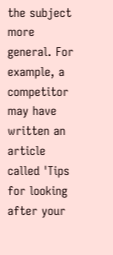the subject more general. For example, a competitor may have written an article called 'Tips for looking after your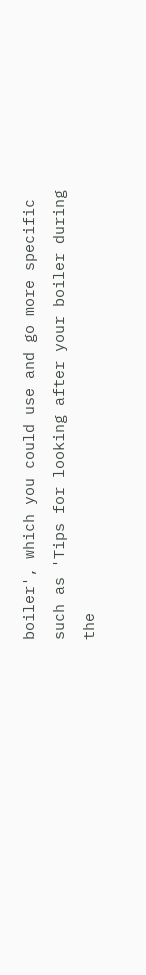boiler', which you could use and go more specific such as 'Tips for looking after your boiler during the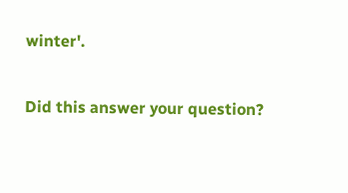winter'.

Did this answer your question?